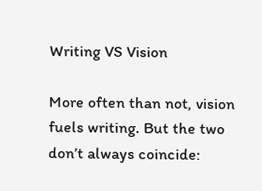Writing VS Vision

More often than not, vision fuels writing. But the two don’t always coincide: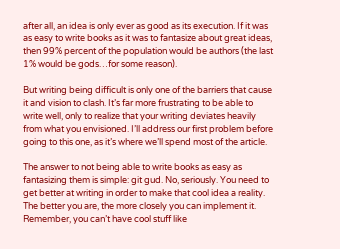after all, an idea is only ever as good as its execution. If it was as easy to write books as it was to fantasize about great ideas, then 99% percent of the population would be authors (the last 1% would be gods…for some reason).

But writing being difficult is only one of the barriers that cause it and vision to clash. It’s far more frustrating to be able to write well, only to realize that your writing deviates heavily from what you envisioned. I’ll address our first problem before going to this one, as it’s where we’ll spend most of the article.

The answer to not being able to write books as easy as fantasizing them is simple: git gud. No, seriously. You need to get better at writing in order to make that cool idea a reality. The better you are, the more closely you can implement it. Remember, you can’t have cool stuff like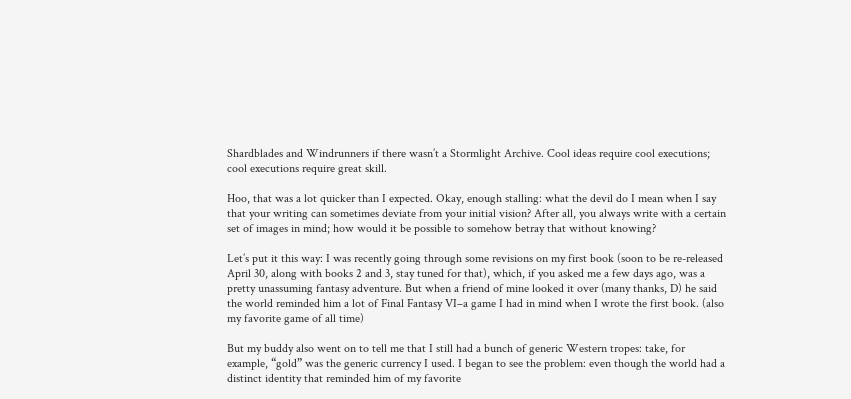Shardblades and Windrunners if there wasn’t a Stormlight Archive. Cool ideas require cool executions; cool executions require great skill.

Hoo, that was a lot quicker than I expected. Okay, enough stalling: what the devil do I mean when I say that your writing can sometimes deviate from your initial vision? After all, you always write with a certain set of images in mind; how would it be possible to somehow betray that without knowing?

Let’s put it this way: I was recently going through some revisions on my first book (soon to be re-released April 30, along with books 2 and 3, stay tuned for that), which, if you asked me a few days ago, was a pretty unassuming fantasy adventure. But when a friend of mine looked it over (many thanks, D) he said the world reminded him a lot of Final Fantasy VI–a game I had in mind when I wrote the first book. (also my favorite game of all time)

But my buddy also went on to tell me that I still had a bunch of generic Western tropes: take, for example, “gold” was the generic currency I used. I began to see the problem: even though the world had a distinct identity that reminded him of my favorite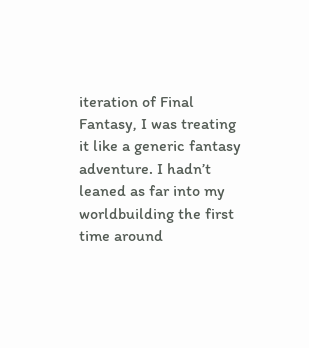iteration of Final Fantasy, I was treating it like a generic fantasy adventure. I hadn’t leaned as far into my worldbuilding the first time around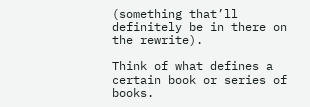(something that’ll definitely be in there on the rewrite).

Think of what defines a certain book or series of books.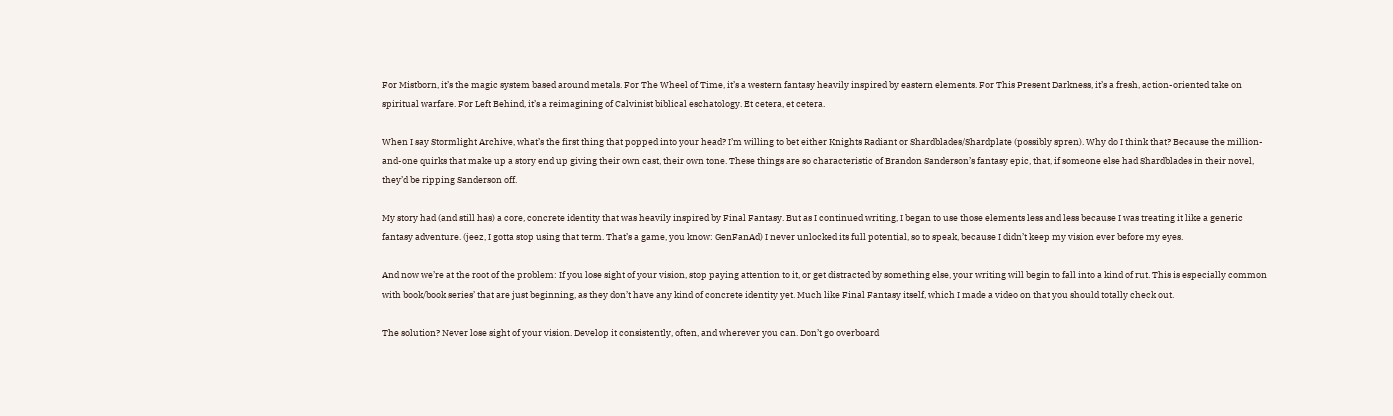For Mistborn, it’s the magic system based around metals. For The Wheel of Time, it’s a western fantasy heavily inspired by eastern elements. For This Present Darkness, it’s a fresh, action-oriented take on spiritual warfare. For Left Behind, it’s a reimagining of Calvinist biblical eschatology. Et cetera, et cetera.

When I say Stormlight Archive, what’s the first thing that popped into your head? I’m willing to bet either Knights Radiant or Shardblades/Shardplate (possibly spren). Why do I think that? Because the million-and-one quirks that make up a story end up giving their own cast, their own tone. These things are so characteristic of Brandon Sanderson’s fantasy epic, that, if someone else had Shardblades in their novel, they’d be ripping Sanderson off.

My story had (and still has) a core, concrete identity that was heavily inspired by Final Fantasy. But as I continued writing, I began to use those elements less and less because I was treating it like a generic fantasy adventure. (jeez, I gotta stop using that term. That’s a game, you know: GenFanAd) I never unlocked its full potential, so to speak, because I didn’t keep my vision ever before my eyes.

And now we’re at the root of the problem: If you lose sight of your vision, stop paying attention to it, or get distracted by something else, your writing will begin to fall into a kind of rut. This is especially common with book/book series’ that are just beginning, as they don’t have any kind of concrete identity yet. Much like Final Fantasy itself, which I made a video on that you should totally check out.

The solution? Never lose sight of your vision. Develop it consistently, often, and wherever you can. Don’t go overboard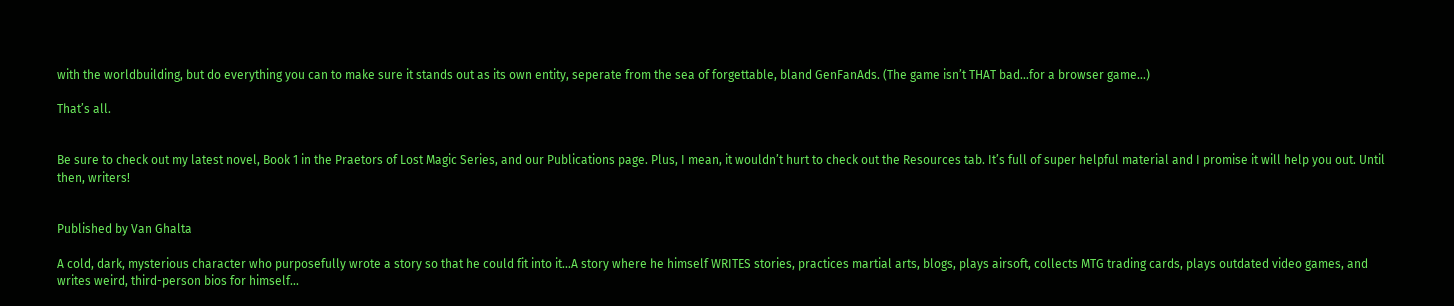with the worldbuilding, but do everything you can to make sure it stands out as its own entity, seperate from the sea of forgettable, bland GenFanAds. (The game isn’t THAT bad…for a browser game…)

That’s all.


Be sure to check out my latest novel, Book 1 in the Praetors of Lost Magic Series, and our Publications page. Plus, I mean, it wouldn’t hurt to check out the Resources tab. It’s full of super helpful material and I promise it will help you out. Until then, writers!


Published by Van Ghalta

A cold, dark, mysterious character who purposefully wrote a story so that he could fit into it...A story where he himself WRITES stories, practices martial arts, blogs, plays airsoft, collects MTG trading cards, plays outdated video games, and writes weird, third-person bios for himself...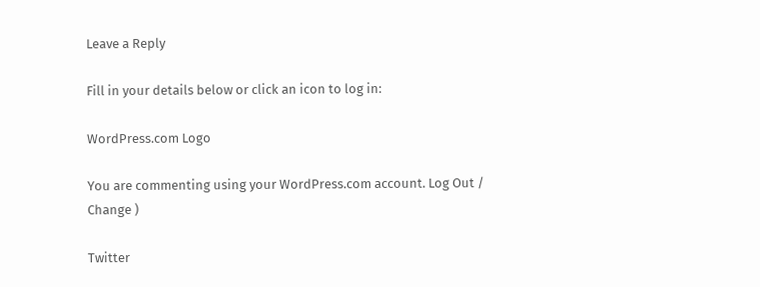Leave a Reply

Fill in your details below or click an icon to log in:

WordPress.com Logo

You are commenting using your WordPress.com account. Log Out /  Change )

Twitter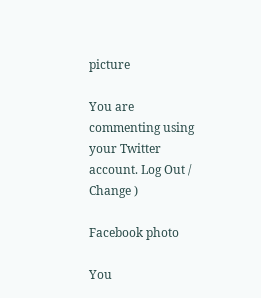picture

You are commenting using your Twitter account. Log Out /  Change )

Facebook photo

You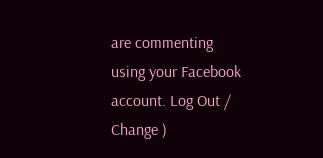are commenting using your Facebook account. Log Out /  Change )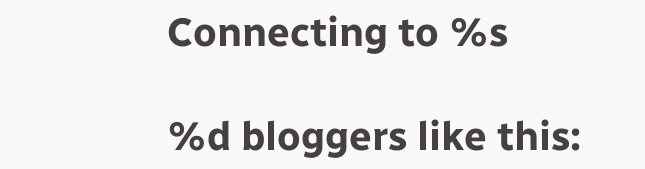Connecting to %s

%d bloggers like this: